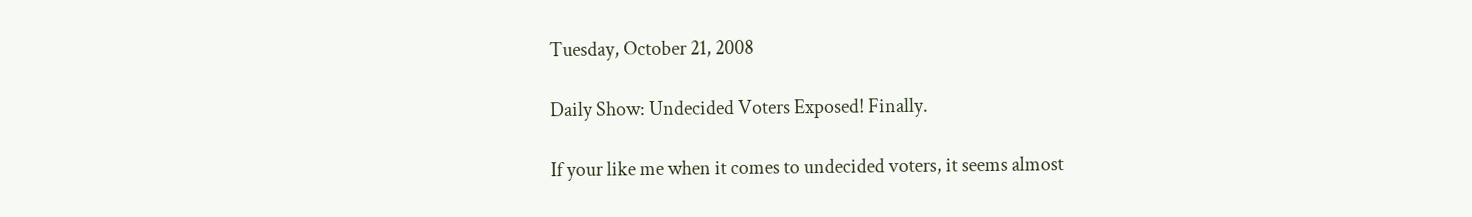Tuesday, October 21, 2008

Daily Show: Undecided Voters Exposed! Finally.

If your like me when it comes to undecided voters, it seems almost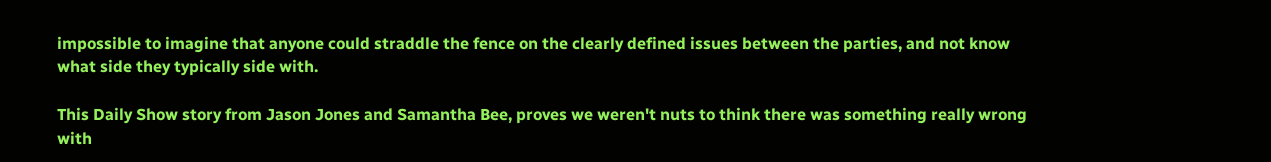impossible to imagine that anyone could straddle the fence on the clearly defined issues between the parties, and not know what side they typically side with.

This Daily Show story from Jason Jones and Samantha Bee, proves we weren't nuts to think there was something really wrong with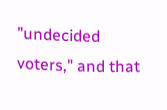"undecided voters," and that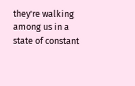they're walking among us in a state of constant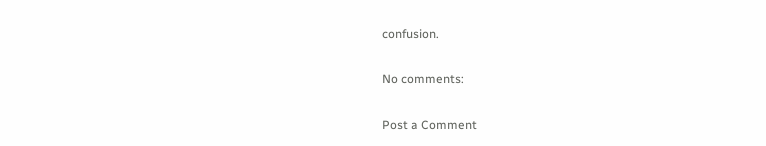confusion.

No comments:

Post a Comment